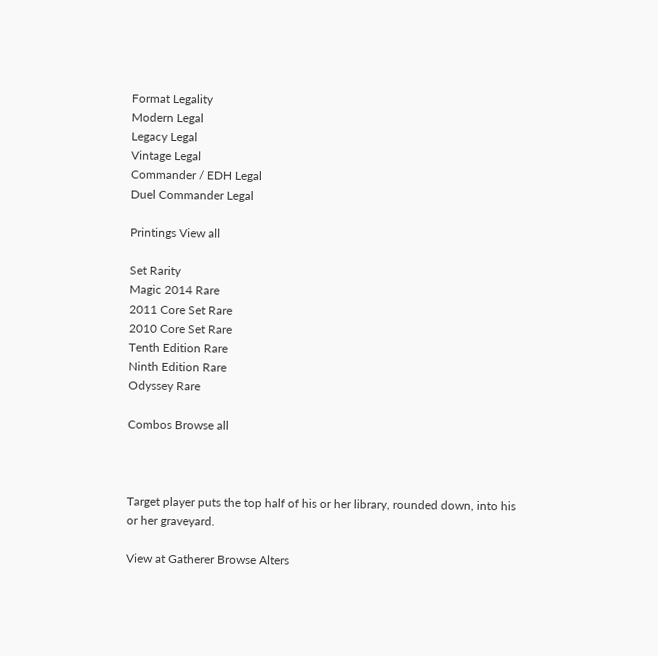Format Legality
Modern Legal
Legacy Legal
Vintage Legal
Commander / EDH Legal
Duel Commander Legal

Printings View all

Set Rarity
Magic 2014 Rare
2011 Core Set Rare
2010 Core Set Rare
Tenth Edition Rare
Ninth Edition Rare
Odyssey Rare

Combos Browse all



Target player puts the top half of his or her library, rounded down, into his or her graveyard.

View at Gatherer Browse Alters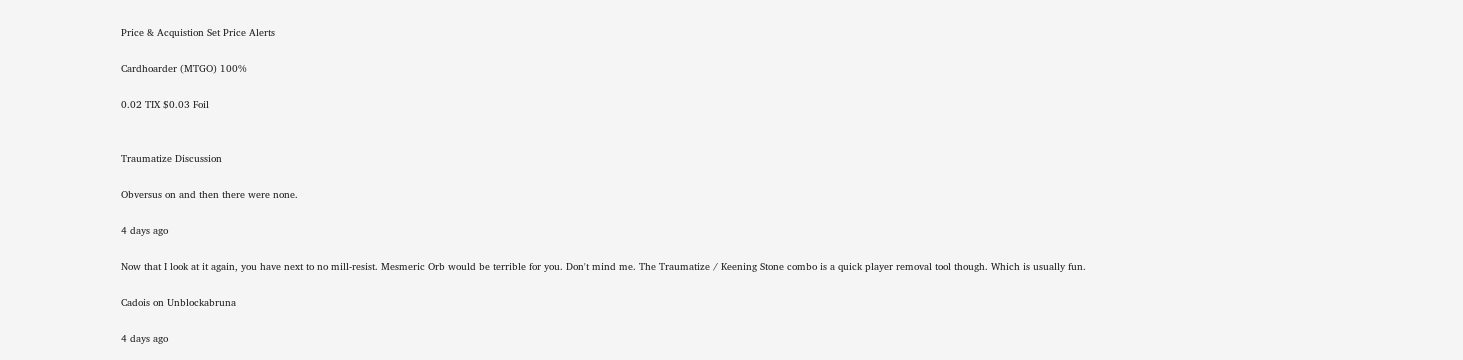Price & Acquistion Set Price Alerts

Cardhoarder (MTGO) 100%

0.02 TIX $0.03 Foil


Traumatize Discussion

Obversus on and then there were none.

4 days ago

Now that I look at it again, you have next to no mill-resist. Mesmeric Orb would be terrible for you. Don't mind me. The Traumatize / Keening Stone combo is a quick player removal tool though. Which is usually fun.

Cadois on Unblockabruna

4 days ago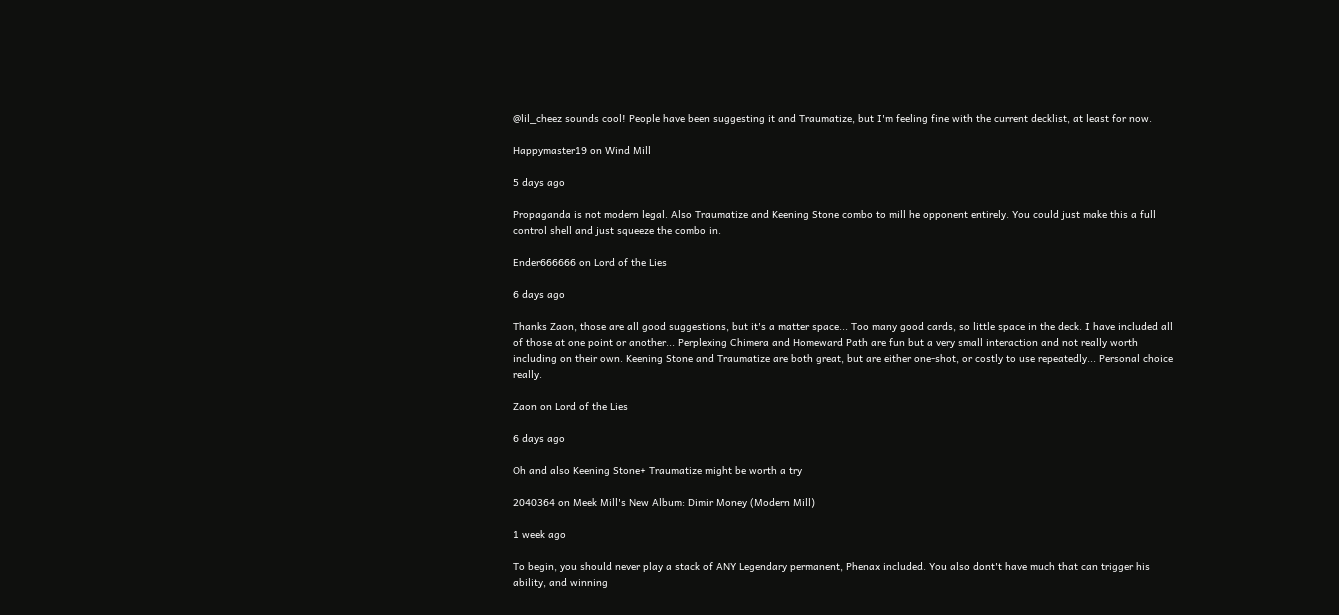@lil_cheez sounds cool! People have been suggesting it and Traumatize, but I'm feeling fine with the current decklist, at least for now.

Happymaster19 on Wind Mill

5 days ago

Propaganda is not modern legal. Also Traumatize and Keening Stone combo to mill he opponent entirely. You could just make this a full control shell and just squeeze the combo in.

Ender666666 on Lord of the Lies

6 days ago

Thanks Zaon, those are all good suggestions, but it's a matter space... Too many good cards, so little space in the deck. I have included all of those at one point or another... Perplexing Chimera and Homeward Path are fun but a very small interaction and not really worth including on their own. Keening Stone and Traumatize are both great, but are either one-shot, or costly to use repeatedly... Personal choice really.

Zaon on Lord of the Lies

6 days ago

Oh and also Keening Stone+ Traumatize might be worth a try

2040364 on Meek Mill's New Album: Dimir Money (Modern Mill)

1 week ago

To begin, you should never play a stack of ANY Legendary permanent, Phenax included. You also dont't have much that can trigger his ability, and winning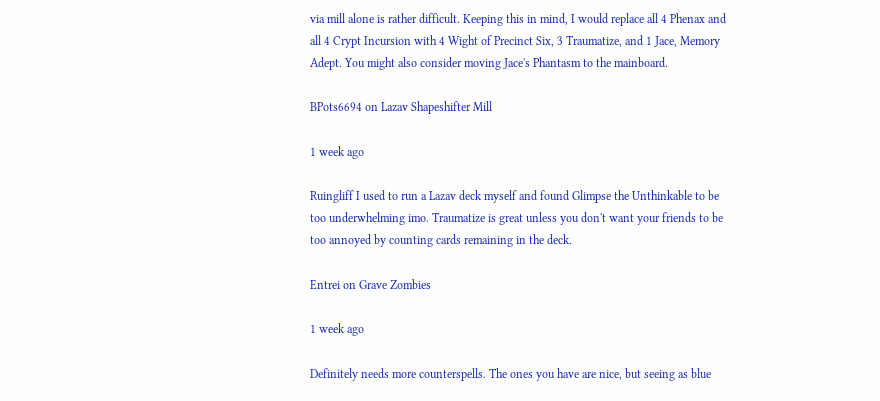via mill alone is rather difficult. Keeping this in mind, I would replace all 4 Phenax and all 4 Crypt Incursion with 4 Wight of Precinct Six, 3 Traumatize, and 1 Jace, Memory Adept. You might also consider moving Jace's Phantasm to the mainboard.

BPots6694 on Lazav Shapeshifter Mill

1 week ago

Ruingliff I used to run a Lazav deck myself and found Glimpse the Unthinkable to be too underwhelming imo. Traumatize is great unless you don't want your friends to be too annoyed by counting cards remaining in the deck.

Entrei on Grave Zombies

1 week ago

Definitely needs more counterspells. The ones you have are nice, but seeing as blue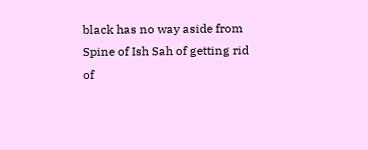black has no way aside from Spine of Ish Sah of getting rid of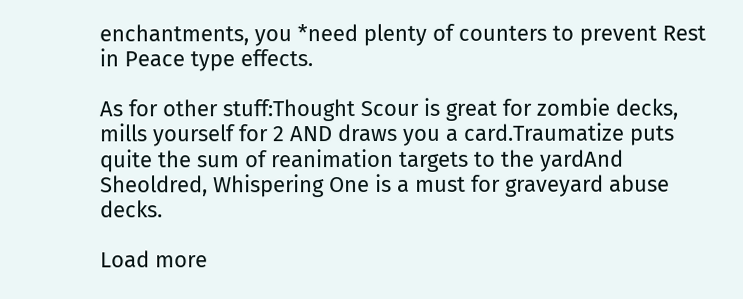enchantments, you *need plenty of counters to prevent Rest in Peace type effects.

As for other stuff:Thought Scour is great for zombie decks, mills yourself for 2 AND draws you a card.Traumatize puts quite the sum of reanimation targets to the yardAnd Sheoldred, Whispering One is a must for graveyard abuse decks.

Load more